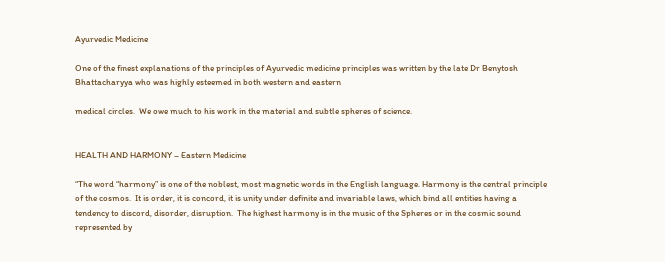Ayurvedic Medicine

One of the finest explanations of the principles of Ayurvedic medicine principles was written by the late Dr Benytosh Bhattacharyya who was highly esteemed in both western and eastern

medical circles.  We owe much to his work in the material and subtle spheres of science.


HEALTH AND HARMONY – Eastern Medicine

“The word “harmony” is one of the noblest, most magnetic words in the English language. Harmony is the central principle of the cosmos.  It is order, it is concord, it is unity under definite and invariable laws, which bind all entities having a tendency to discord, disorder, disruption.  The highest harmony is in the music of the Spheres or in the cosmic sound represented by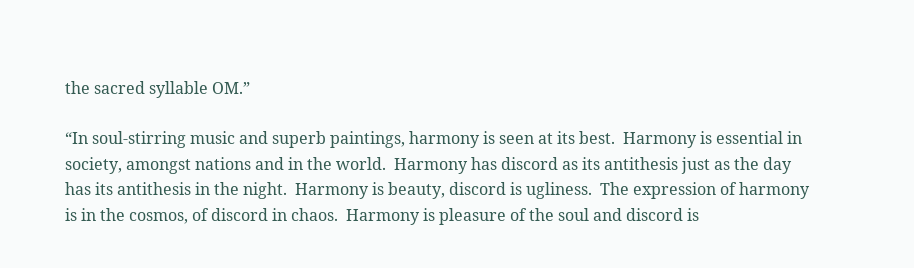the sacred syllable OM.”

“In soul-stirring music and superb paintings, harmony is seen at its best.  Harmony is essential in society, amongst nations and in the world.  Harmony has discord as its antithesis just as the day has its antithesis in the night.  Harmony is beauty, discord is ugliness.  The expression of harmony is in the cosmos, of discord in chaos.  Harmony is pleasure of the soul and discord is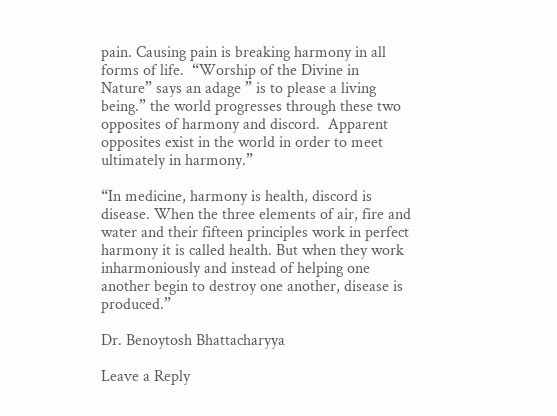pain. Causing pain is breaking harmony in all forms of life.  “Worship of the Divine in Nature” says an adage ” is to please a living being.” the world progresses through these two opposites of harmony and discord.  Apparent opposites exist in the world in order to meet ultimately in harmony.”

“In medicine, harmony is health, discord is disease. When the three elements of air, fire and water and their fifteen principles work in perfect harmony it is called health. But when they work inharmoniously and instead of helping one another begin to destroy one another, disease is produced.”

Dr. Benoytosh Bhattacharyya

Leave a Reply